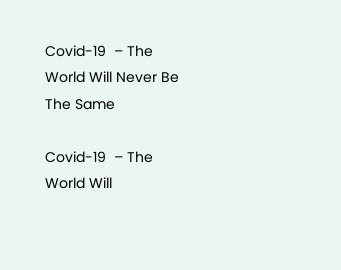Covid-19  – The World Will Never Be The Same

Covid-19  – The World Will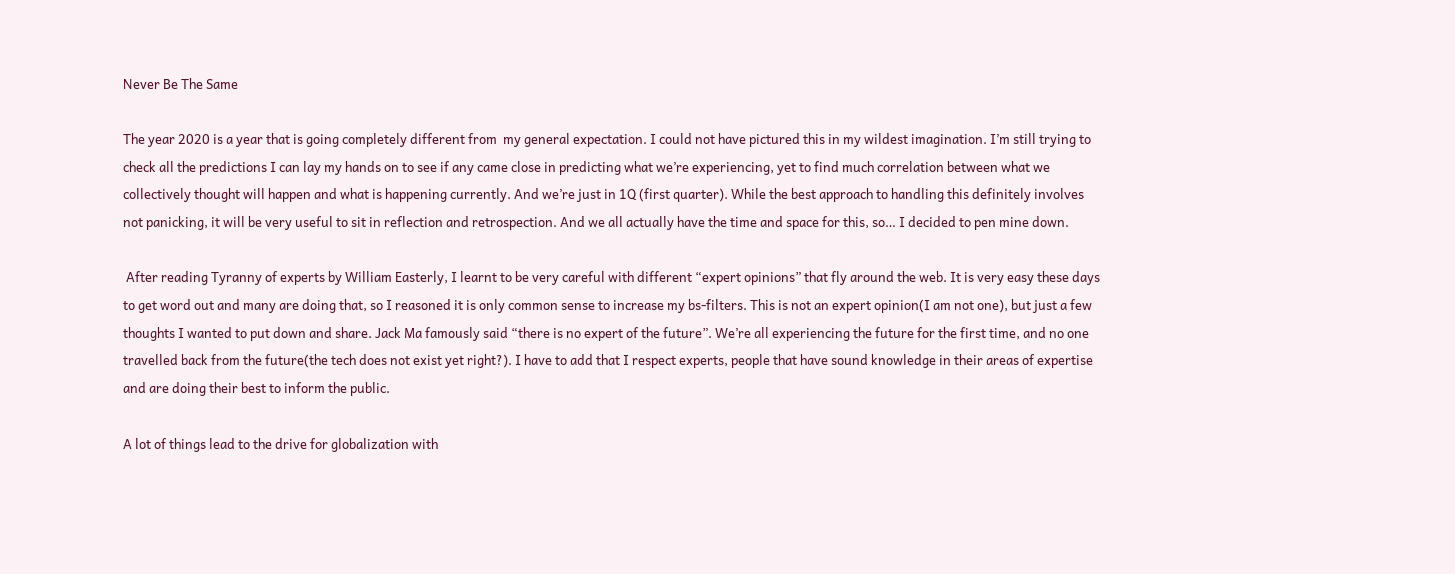Never Be The Same

The year 2020 is a year that is going completely different from  my general expectation. I could not have pictured this in my wildest imagination. I’m still trying to check all the predictions I can lay my hands on to see if any came close in predicting what we’re experiencing, yet to find much correlation between what we collectively thought will happen and what is happening currently. And we’re just in 1Q (first quarter). While the best approach to handling this definitely involves not panicking, it will be very useful to sit in reflection and retrospection. And we all actually have the time and space for this, so… I decided to pen mine down.

 After reading Tyranny of experts by William Easterly, I learnt to be very careful with different “expert opinions” that fly around the web. It is very easy these days to get word out and many are doing that, so I reasoned it is only common sense to increase my bs-filters. This is not an expert opinion(I am not one), but just a few thoughts I wanted to put down and share. Jack Ma famously said “there is no expert of the future”. We’re all experiencing the future for the first time, and no one travelled back from the future(the tech does not exist yet right?). I have to add that I respect experts, people that have sound knowledge in their areas of expertise and are doing their best to inform the public.

A lot of things lead to the drive for globalization with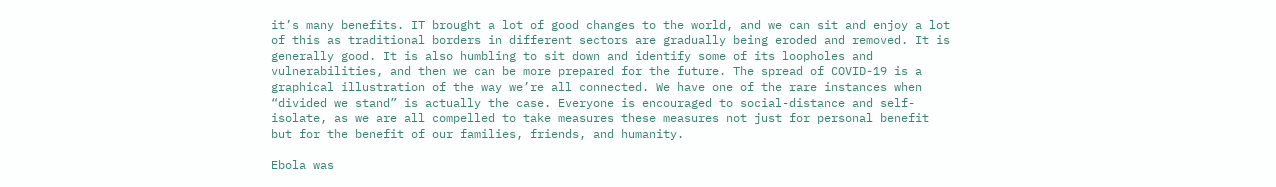it’s many benefits. IT brought a lot of good changes to the world, and we can sit and enjoy a lot of this as traditional borders in different sectors are gradually being eroded and removed. It is generally good. It is also humbling to sit down and identify some of its loopholes and vulnerabilities, and then we can be more prepared for the future. The spread of COVID-19 is a graphical illustration of the way we’re all connected. We have one of the rare instances when “divided we stand” is actually the case. Everyone is encouraged to social-distance and self-isolate, as we are all compelled to take measures these measures not just for personal benefit but for the benefit of our families, friends, and humanity.

Ebola was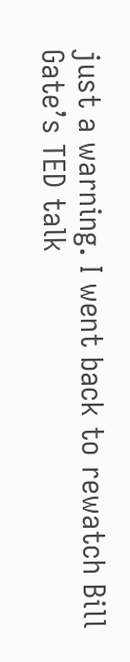just a warning. I went back to rewatch Bill Gate’s TED talk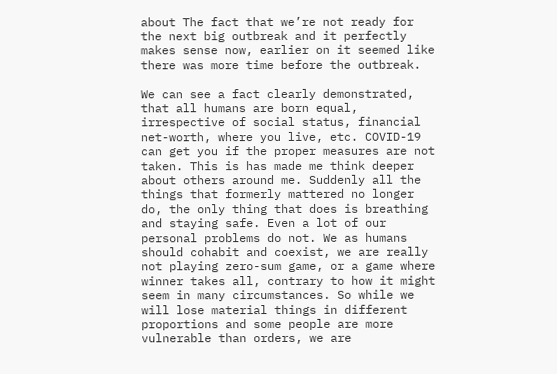about The fact that we’re not ready for the next big outbreak and it perfectly makes sense now, earlier on it seemed like there was more time before the outbreak.

We can see a fact clearly demonstrated, that all humans are born equal, irrespective of social status, financial net-worth, where you live, etc. COVID-19 can get you if the proper measures are not taken. This is has made me think deeper about others around me. Suddenly all the things that formerly mattered no longer do, the only thing that does is breathing and staying safe. Even a lot of our personal problems do not. We as humans should cohabit and coexist, we are really not playing zero-sum game, or a game where winner takes all, contrary to how it might seem in many circumstances. So while we will lose material things in different proportions and some people are more vulnerable than orders, we are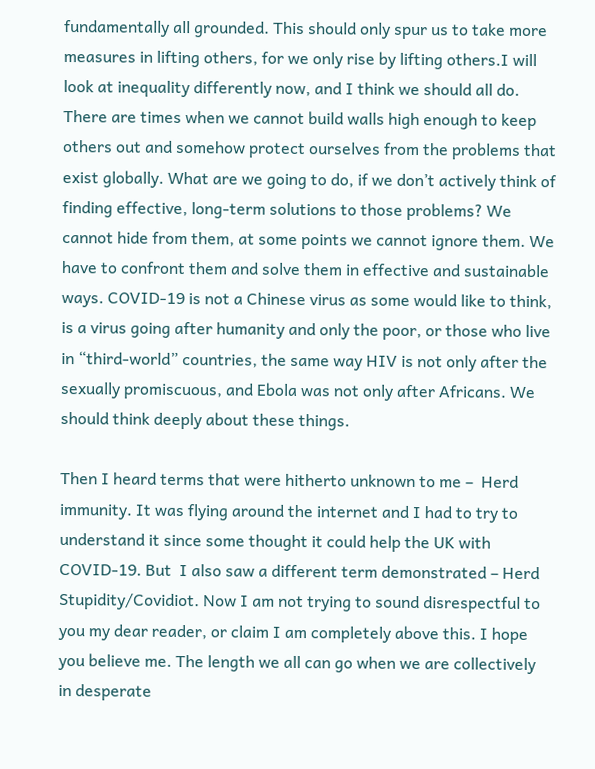fundamentally all grounded. This should only spur us to take more measures in lifting others, for we only rise by lifting others.I will look at inequality differently now, and I think we should all do. There are times when we cannot build walls high enough to keep others out and somehow protect ourselves from the problems that exist globally. What are we going to do, if we don’t actively think of finding effective, long-term solutions to those problems? We cannot hide from them, at some points we cannot ignore them. We have to confront them and solve them in effective and sustainable ways. COVID-19 is not a Chinese virus as some would like to think, is a virus going after humanity and only the poor, or those who live in “third-world” countries, the same way HIV is not only after the sexually promiscuous, and Ebola was not only after Africans. We should think deeply about these things.

Then I heard terms that were hitherto unknown to me –  Herd immunity. It was flying around the internet and I had to try to understand it since some thought it could help the UK with COVID-19. But  I also saw a different term demonstrated – Herd Stupidity/Covidiot. Now I am not trying to sound disrespectful to you my dear reader, or claim I am completely above this. I hope you believe me. The length we all can go when we are collectively in desperate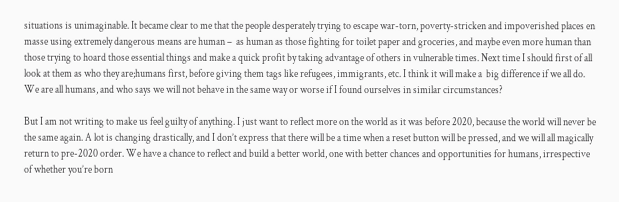situations is unimaginable. It became clear to me that the people desperately trying to escape war-torn, poverty-stricken and impoverished places en masse using extremely dangerous means are human –  as human as those fighting for toilet paper and groceries, and maybe even more human than those trying to hoard those essential things and make a quick profit by taking advantage of others in vulnerable times. Next time I should first of all look at them as who they are;humans first, before giving them tags like refugees, immigrants, etc. I think it will make a  big difference if we all do. We are all humans, and who says we will not behave in the same way or worse if I found ourselves in similar circumstances?

But I am not writing to make us feel guilty of anything. I just want to reflect more on the world as it was before 2020, because the world will never be the same again. A lot is changing drastically, and I don’t express that there will be a time when a reset button will be pressed, and we will all magically return to pre-2020 order. We have a chance to reflect and build a better world, one with better chances and opportunities for humans, irrespective of whether you’re born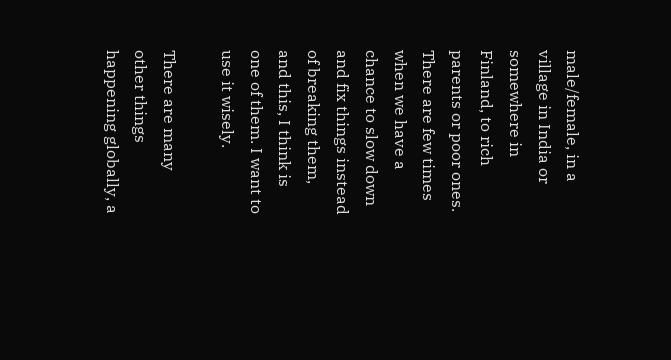male/female, in a village in India or somewhere in Finland, to rich parents or poor ones. There are few times when we have a chance to slow down and fix things instead of breaking them, and this, I think is one of them. I want to use it wisely.

There are many other things happening globally, a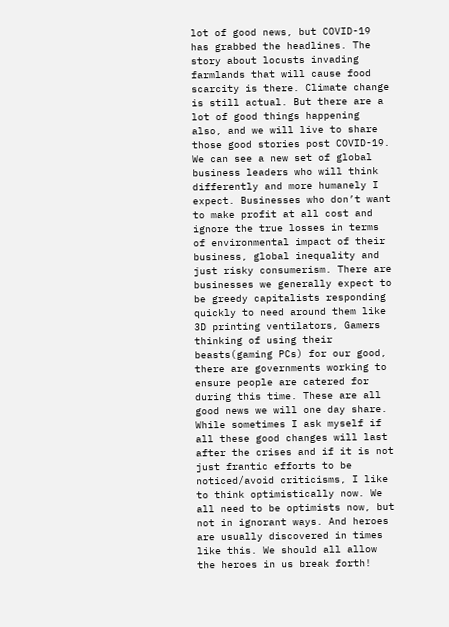lot of good news, but COVID-19 has grabbed the headlines. The story about locusts invading farmlands that will cause food scarcity is there. Climate change is still actual. But there are a lot of good things happening also, and we will live to share those good stories post COVID-19. We can see a new set of global business leaders who will think differently and more humanely I expect. Businesses who don’t want to make profit at all cost and ignore the true losses in terms of environmental impact of their business, global inequality and just risky consumerism. There are businesses we generally expect to be greedy capitalists responding quickly to need around them like 3D printing ventilators, Gamers thinking of using their beasts(gaming PCs) for our good, there are governments working to ensure people are catered for during this time. These are all good news we will one day share. While sometimes I ask myself if all these good changes will last after the crises and if it is not just frantic efforts to be noticed/avoid criticisms, I like to think optimistically now. We all need to be optimists now, but not in ignorant ways. And heroes are usually discovered in times like this. We should all allow the heroes in us break forth!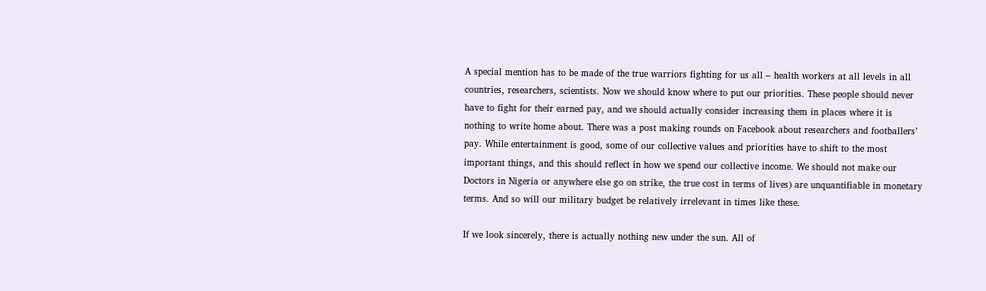A special mention has to be made of the true warriors fighting for us all – health workers at all levels in all countries, researchers, scientists. Now we should know where to put our priorities. These people should never have to fight for their earned pay, and we should actually consider increasing them in places where it is nothing to write home about. There was a post making rounds on Facebook about researchers and footballers’ pay. While entertainment is good, some of our collective values and priorities have to shift to the most important things, and this should reflect in how we spend our collective income. We should not make our Doctors in Nigeria or anywhere else go on strike, the true cost in terms of lives) are unquantifiable in monetary terms. And so will our military budget be relatively irrelevant in times like these.

If we look sincerely, there is actually nothing new under the sun. All of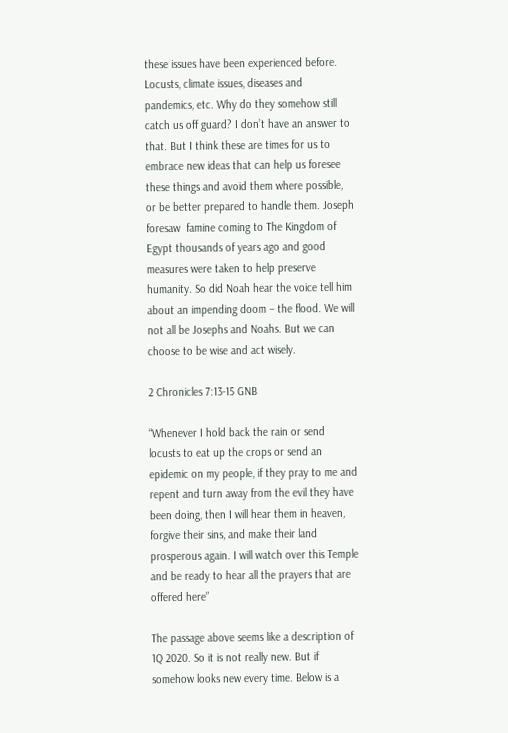these issues have been experienced before. Locusts, climate issues, diseases and pandemics, etc. Why do they somehow still catch us off guard? I don’t have an answer to that. But I think these are times for us to embrace new ideas that can help us foresee these things and avoid them where possible, or be better prepared to handle them. Joseph foresaw  famine coming to The Kingdom of Egypt thousands of years ago and good measures were taken to help preserve humanity. So did Noah hear the voice tell him about an impending doom – the flood. We will not all be Josephs and Noahs. But we can choose to be wise and act wisely.

2 Chronicles 7:13-15 GNB

“Whenever I hold back the rain or send locusts to eat up the crops or send an epidemic on my people, if they pray to me and repent and turn away from the evil they have been doing, then I will hear them in heaven, forgive their sins, and make their land prosperous again. I will watch over this Temple and be ready to hear all the prayers that are offered here”

The passage above seems like a description of 1Q 2020. So it is not really new. But if somehow looks new every time. Below is a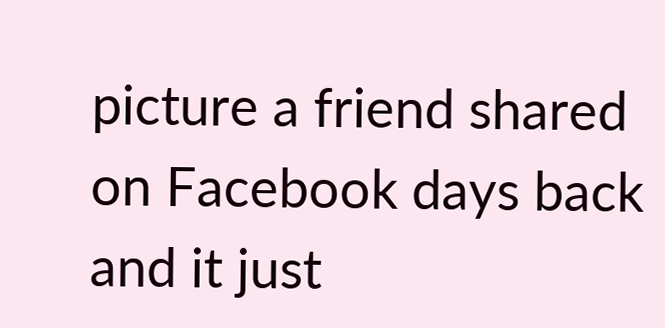picture a friend shared on Facebook days back and it just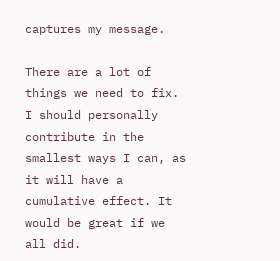captures my message.

There are a lot of things we need to fix. I should personally contribute in the smallest ways I can, as it will have a cumulative effect. It would be great if we all did.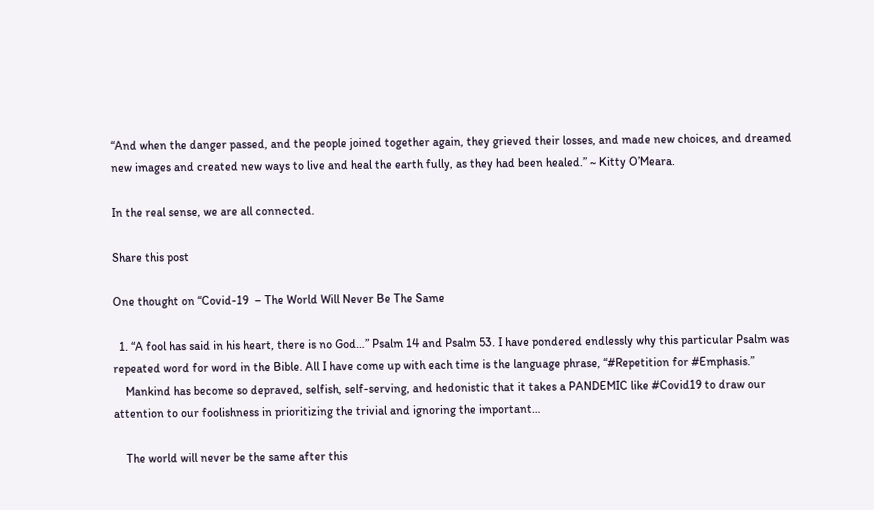“And when the danger passed, and the people joined together again, they grieved their losses, and made new choices, and dreamed new images and created new ways to live and heal the earth fully, as they had been healed.” ~ Kitty O’Meara.

In the real sense, we are all connected.

Share this post

One thought on “Covid-19  – The World Will Never Be The Same

  1. “A fool has said in his heart, there is no God…” Psalm 14 and Psalm 53. I have pondered endlessly why this particular Psalm was repeated word for word in the Bible. All I have come up with each time is the language phrase, “#Repetition for #Emphasis.”
    Mankind has become so depraved, selfish, self-serving, and hedonistic that it takes a PANDEMIC like #Covid19 to draw our attention to our foolishness in prioritizing the trivial and ignoring the important…

    The world will never be the same after this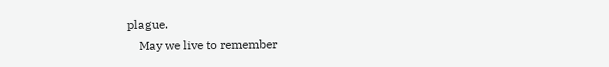plague.
    May we live to remember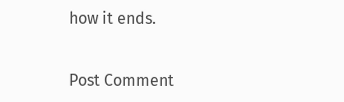how it ends.


Post Comment